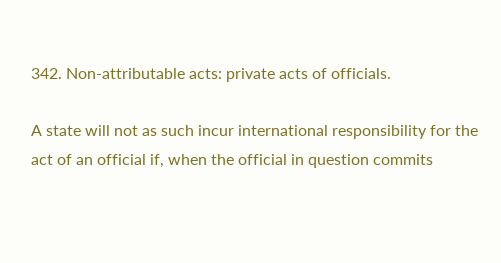342. Non-attributable acts: private acts of officials.

A state will not as such incur international responsibility for the act of an official if, when the official in question commits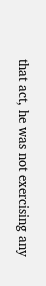that act, he was not exercising any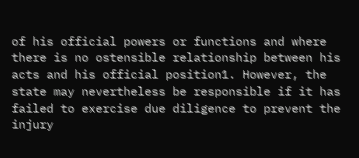of his official powers or functions and where there is no ostensible relationship between his acts and his official position1. However, the state may nevertheless be responsible if it has failed to exercise due diligence to prevent the injury